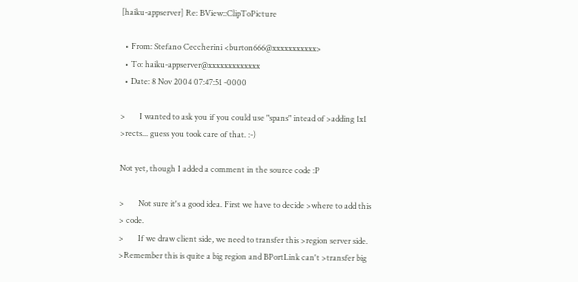[haiku-appserver] Re: BView::ClipToPicture

  • From: Stefano Ceccherini <burton666@xxxxxxxxxxx>
  • To: haiku-appserver@xxxxxxxxxxxxx
  • Date: 8 Nov 2004 07:47:51 -0000

>       I wanted to ask you if you could use "spans" intead of >adding 1x1
>rects... guess you took care of that. :-)

Not yet, though I added a comment in the source code :P

>       Not sure it's a good idea. First we have to decide >where to add this
> code.
>       If we draw client side, we need to transfer this >region server side.
>Remember this is quite a big region and BPortLink can't >transfer big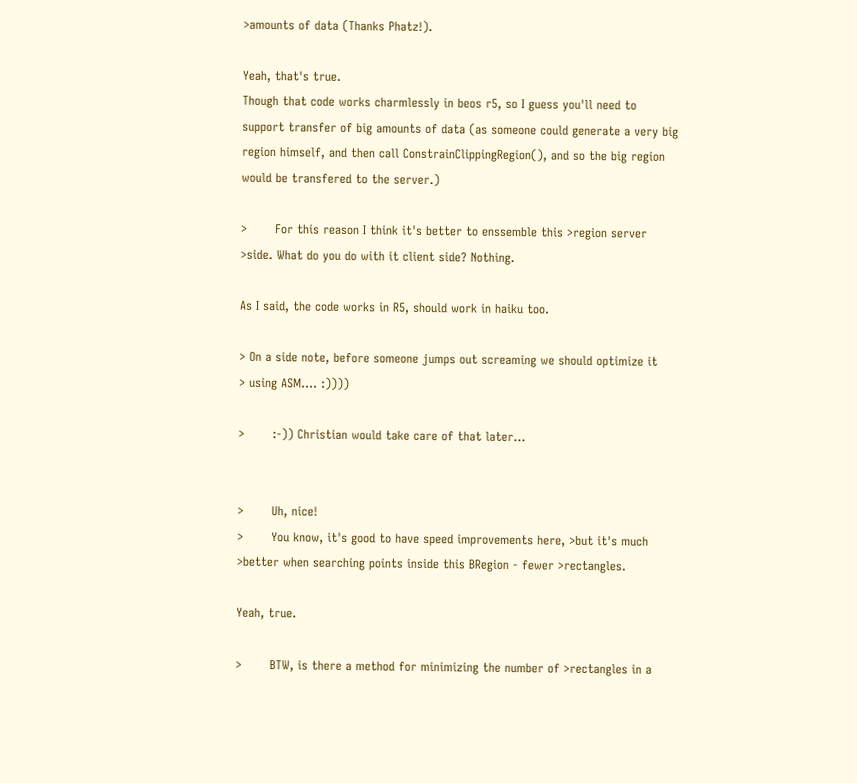>amounts of data (Thanks Phatz!).

Yeah, that's true.
Though that code works charmlessly in beos r5, so I guess you'll need to
support transfer of big amounts of data (as someone could generate a very big
region himself, and then call ConstrainClippingRegion(), and so the big region
would be transfered to the server.)

>       For this reason I think it's better to enssemble this >region server
>side. What do you do with it client side? Nothing.

As I said, the code works in R5, should work in haiku too.

> On a side note, before someone jumps out screaming we should optimize it
> using ASM.... :))))

>       :-)) Christian would take care of that later...


>       Uh, nice!
>       You know, it's good to have speed improvements here, >but it's much
>better when searching points inside this BRegion - fewer >rectangles.

Yeah, true.

>       BTW, is there a method for minimizing the number of >rectangles in a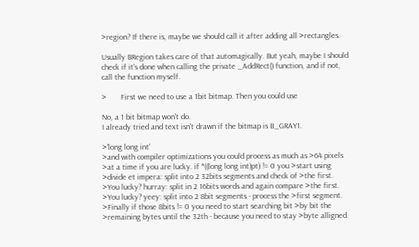>region? If there is, maybe we should call it after adding all >rectangles.

Usually BRegion takes care of that automagically. But yeah, maybe I should
check if it's done when calling the private _AddRect() function, and if not,
call the function myself.

>       First we need to use a 1bit bitmap. Then you could use

No, a 1 bit bitmap won't do.
I already tried and text isn't drawn if the bitmap is B_GRAY1.

>'long long int'
>and with compiler optimizations you could process as much as >64 pixels
>at a time if you are lucky. if *((long long int)pt) != 0 you >start using
>divide et impera: split into 2 32bits segments and check of >the first.
>You lucky? hurray: split in 2 16bits words and again compare >the first.
>You lucky? yeey: split into 2 8bit segments - process the >first segment.
>Finally if those 8bits != 0 you need to start searching bit >by bit the
>remaining bytes until the 32th - because you need to stay >byte alligned.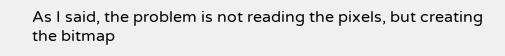As I said, the problem is not reading the pixels, but creating the bitmap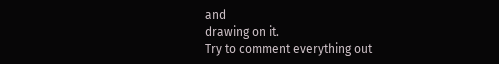and
drawing on it.
Try to comment everything out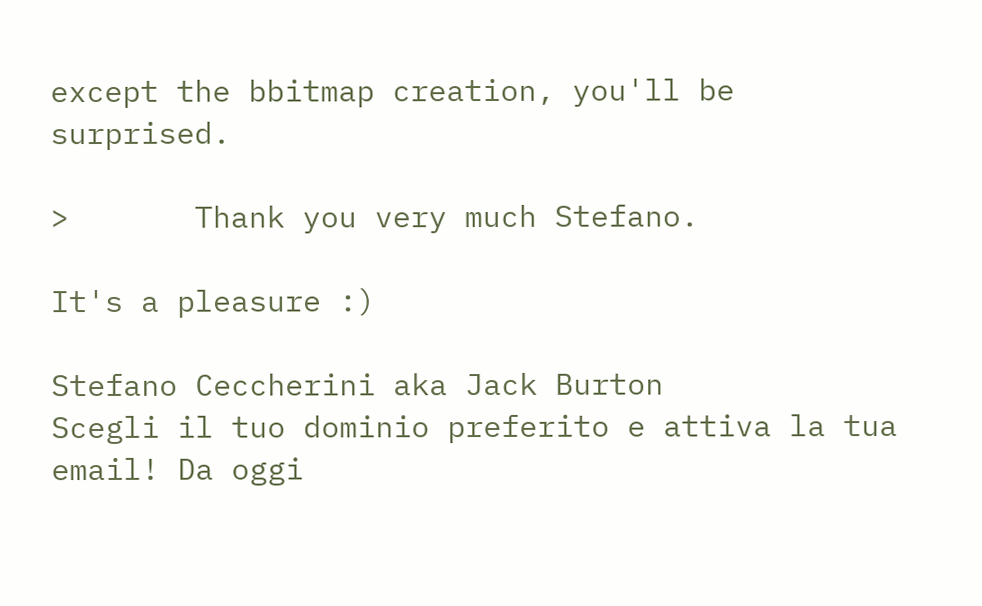except the bbitmap creation, you'll be surprised.

>       Thank you very much Stefano.

It's a pleasure :)

Stefano Ceccherini aka Jack Burton
Scegli il tuo dominio preferito e attiva la tua email! Da oggi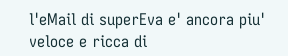l'eMail di superEva e' ancora piu' veloce e ricca di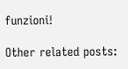funzioni!

Other related posts: